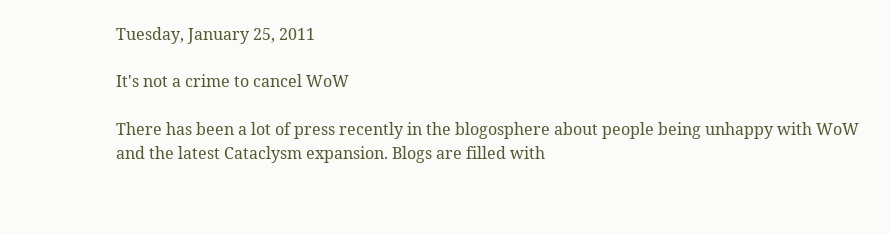Tuesday, January 25, 2011

It's not a crime to cancel WoW

There has been a lot of press recently in the blogosphere about people being unhappy with WoW and the latest Cataclysm expansion. Blogs are filled with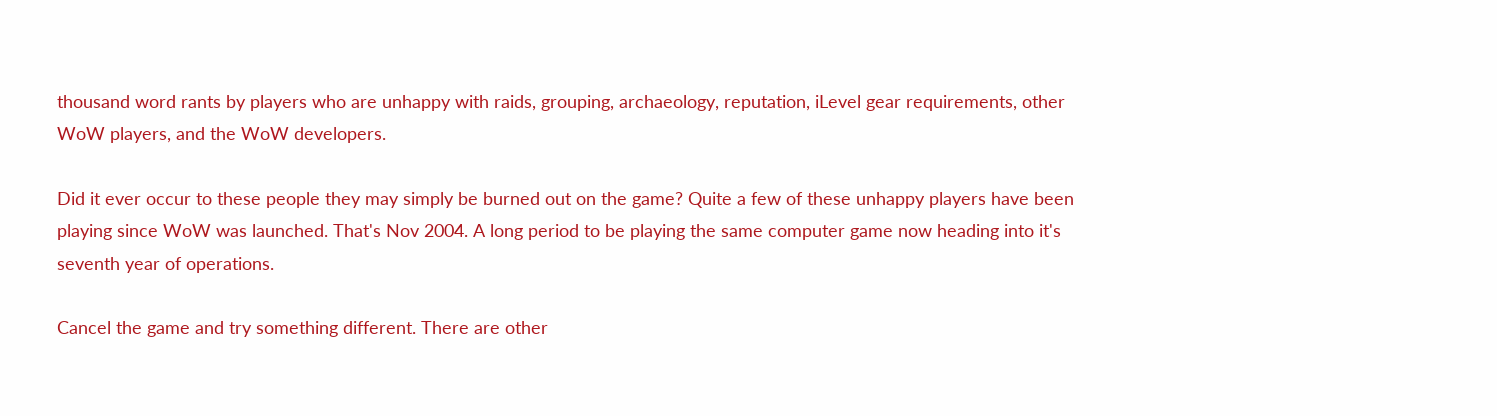thousand word rants by players who are unhappy with raids, grouping, archaeology, reputation, iLevel gear requirements, other WoW players, and the WoW developers.

Did it ever occur to these people they may simply be burned out on the game? Quite a few of these unhappy players have been playing since WoW was launched. That's Nov 2004. A long period to be playing the same computer game now heading into it's seventh year of operations.

Cancel the game and try something different. There are other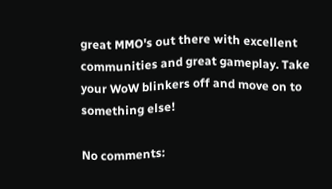great MMO's out there with excellent communities and great gameplay. Take your WoW blinkers off and move on to something else!

No comments: